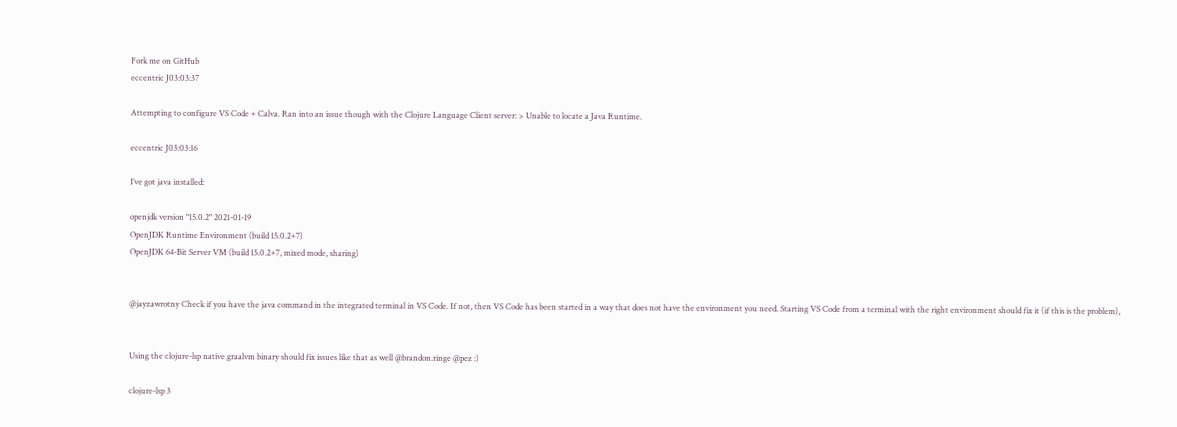Fork me on GitHub
eccentric J03:03:37

Attempting to configure VS Code + Calva. Ran into an issue though with the Clojure Language Client server: > Unable to locate a Java Runtime.

eccentric J03:03:16

I’ve got java installed:

openjdk version "15.0.2" 2021-01-19
OpenJDK Runtime Environment (build 15.0.2+7)
OpenJDK 64-Bit Server VM (build 15.0.2+7, mixed mode, sharing)


@jayzawrotny Check if you have the java command in the integrated terminal in VS Code. If not, then VS Code has been started in a way that does not have the environment you need. Starting VS Code from a terminal with the right environment should fix it (if this is the problem),


Using the clojure-lsp native graalvm binary should fix issues like that as well @brandon.ringe @pez :)

clojure-lsp 3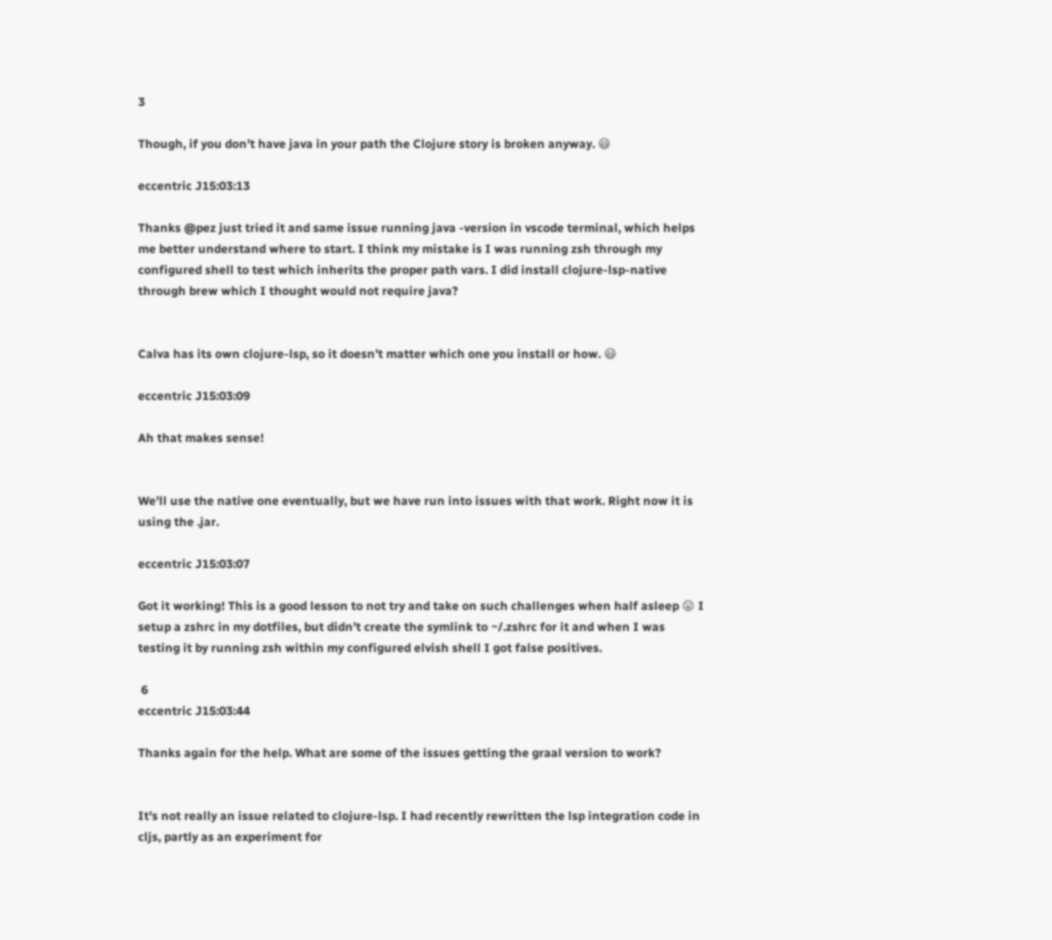3

Though, if you don’t have java in your path the Clojure story is broken anyway. 😃

eccentric J15:03:13

Thanks @pez just tried it and same issue running java -version in vscode terminal, which helps me better understand where to start. I think my mistake is I was running zsh through my configured shell to test which inherits the proper path vars. I did install clojure-lsp-native through brew which I thought would not require java?


Calva has its own clojure-lsp, so it doesn’t matter which one you install or how. 😃

eccentric J15:03:09

Ah that makes sense!


We’ll use the native one eventually, but we have run into issues with that work. Right now it is using the .jar.

eccentric J15:03:07

Got it working! This is a good lesson to not try and take on such challenges when half asleep 😛 I setup a zshrc in my dotfiles, but didn’t create the symlink to ~/.zshrc for it and when I was testing it by running zsh within my configured elvish shell I got false positives.

 6
eccentric J15:03:44

Thanks again for the help. What are some of the issues getting the graal version to work?


It's not really an issue related to clojure-lsp. I had recently rewritten the lsp integration code in cljs, partly as an experiment for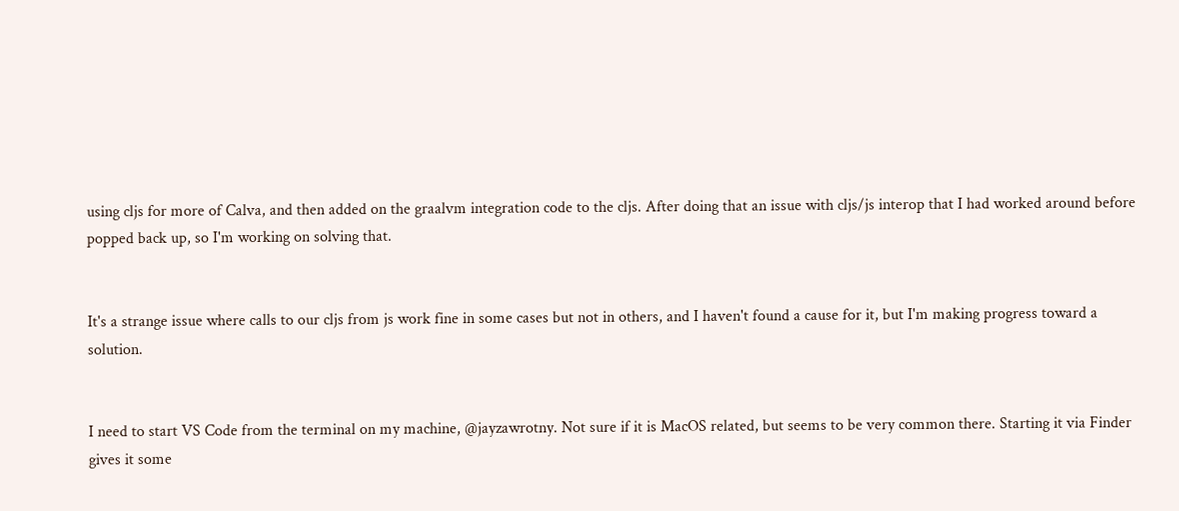using cljs for more of Calva, and then added on the graalvm integration code to the cljs. After doing that an issue with cljs/js interop that I had worked around before popped back up, so I'm working on solving that.


It's a strange issue where calls to our cljs from js work fine in some cases but not in others, and I haven't found a cause for it, but I'm making progress toward a solution.


I need to start VS Code from the terminal on my machine, @jayzawrotny. Not sure if it is MacOS related, but seems to be very common there. Starting it via Finder gives it some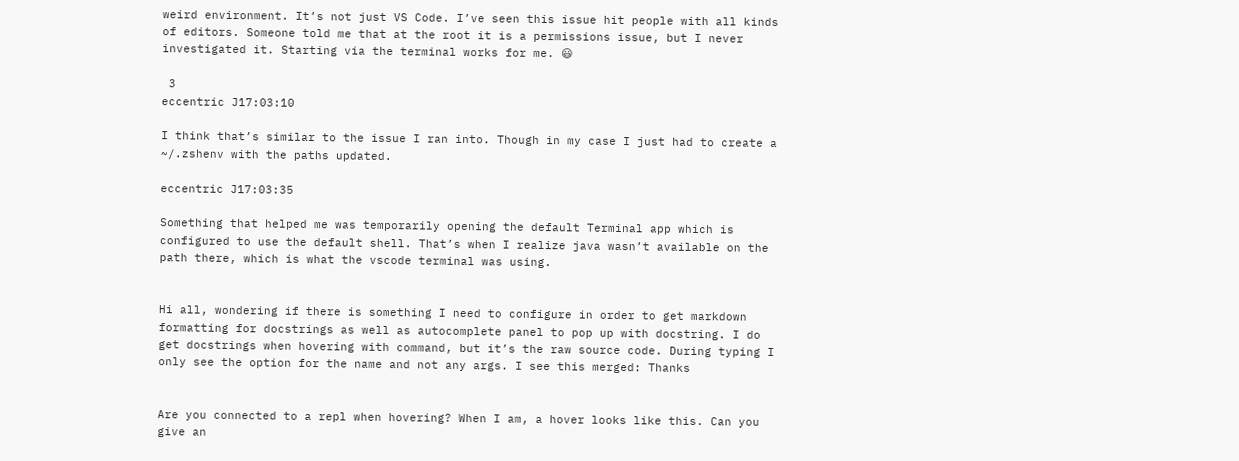weird environment. It’s not just VS Code. I’ve seen this issue hit people with all kinds of editors. Someone told me that at the root it is a permissions issue, but I never investigated it. Starting via the terminal works for me. 😃

 3
eccentric J17:03:10

I think that’s similar to the issue I ran into. Though in my case I just had to create a ~/.zshenv with the paths updated.

eccentric J17:03:35

Something that helped me was temporarily opening the default Terminal app which is configured to use the default shell. That’s when I realize java wasn’t available on the path there, which is what the vscode terminal was using.


Hi all, wondering if there is something I need to configure in order to get markdown formatting for docstrings as well as autocomplete panel to pop up with docstring. I do get docstrings when hovering with command, but it’s the raw source code. During typing I only see the option for the name and not any args. I see this merged: Thanks


Are you connected to a repl when hovering? When I am, a hover looks like this. Can you give an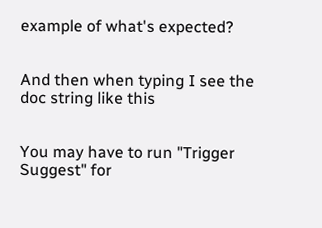example of what's expected?


And then when typing I see the doc string like this


You may have to run "Trigger Suggest" for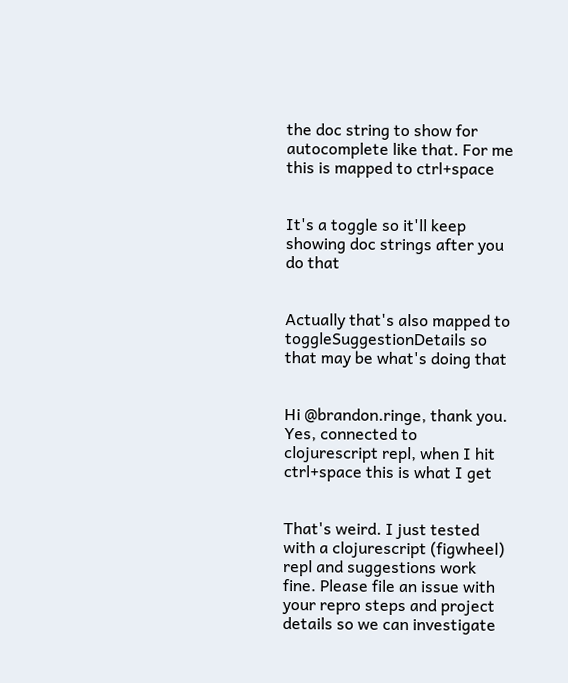the doc string to show for autocomplete like that. For me this is mapped to ctrl+space


It's a toggle so it'll keep showing doc strings after you do that


Actually that's also mapped to toggleSuggestionDetails so that may be what's doing that


Hi @brandon.ringe, thank you. Yes, connected to clojurescript repl, when I hit ctrl+space this is what I get


That's weird. I just tested with a clojurescript (figwheel) repl and suggestions work fine. Please file an issue with your repro steps and project details so we can investigate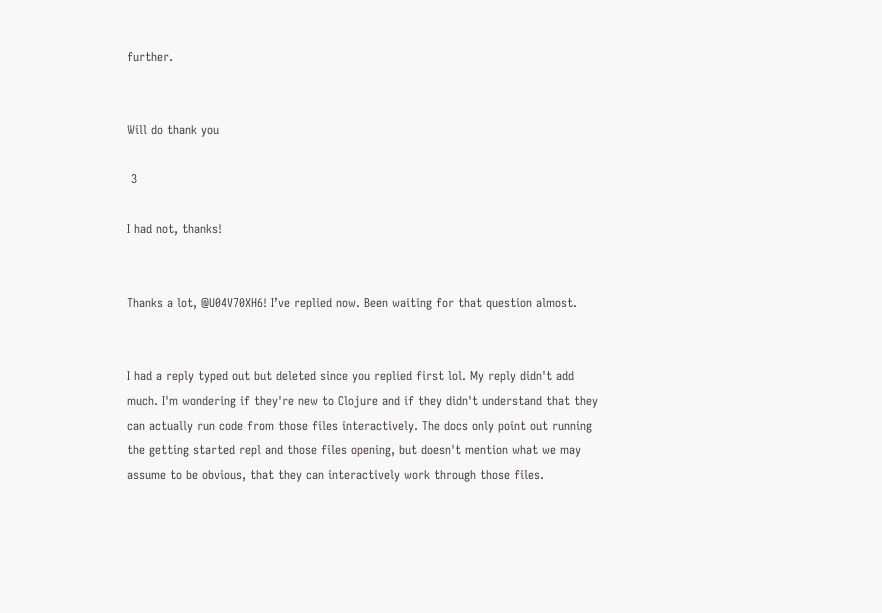further.


Will do thank you

 3

I had not, thanks!


Thanks a lot, @U04V70XH6! I’ve replied now. Been waiting for that question almost.


I had a reply typed out but deleted since you replied first lol. My reply didn't add much. I'm wondering if they're new to Clojure and if they didn't understand that they can actually run code from those files interactively. The docs only point out running the getting started repl and those files opening, but doesn't mention what we may assume to be obvious, that they can interactively work through those files.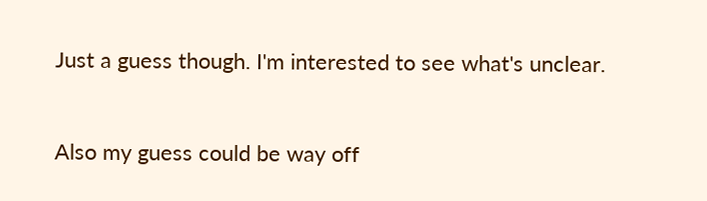Just a guess though. I'm interested to see what's unclear.


Also my guess could be way off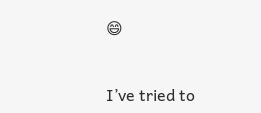😄


I’ve tried to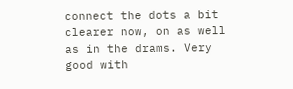connect the dots a bit clearer now, on as well as in the drams. Very good with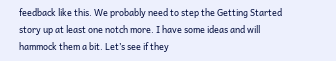feedback like this. We probably need to step the Getting Started story up at least one notch more. I have some ideas and will hammock them a bit. Let’s see if they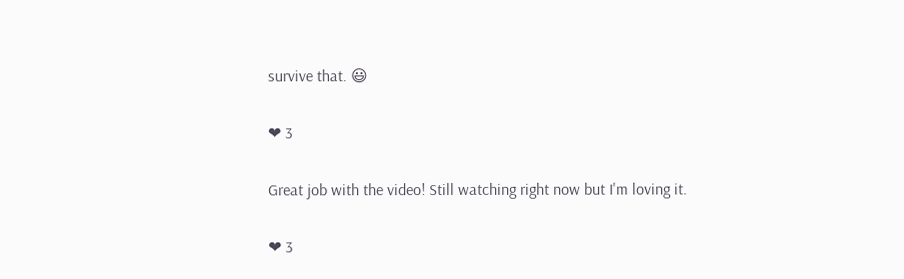survive that. 😃

❤ 3

Great job with the video! Still watching right now but I'm loving it.

❤ 3